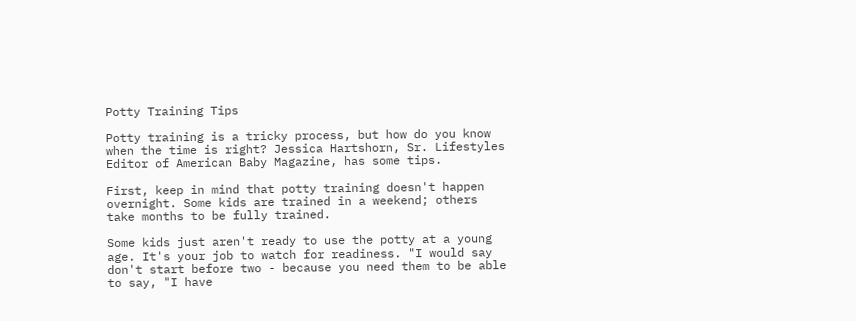Potty Training Tips

Potty training is a tricky process, but how do you know when the time is right? Jessica Hartshorn, Sr. Lifestyles Editor of American Baby Magazine, has some tips.

First, keep in mind that potty training doesn't happen overnight. Some kids are trained in a weekend; others take months to be fully trained.

Some kids just aren't ready to use the potty at a young age. It's your job to watch for readiness. "I would say don't start before two - because you need them to be able to say, "I have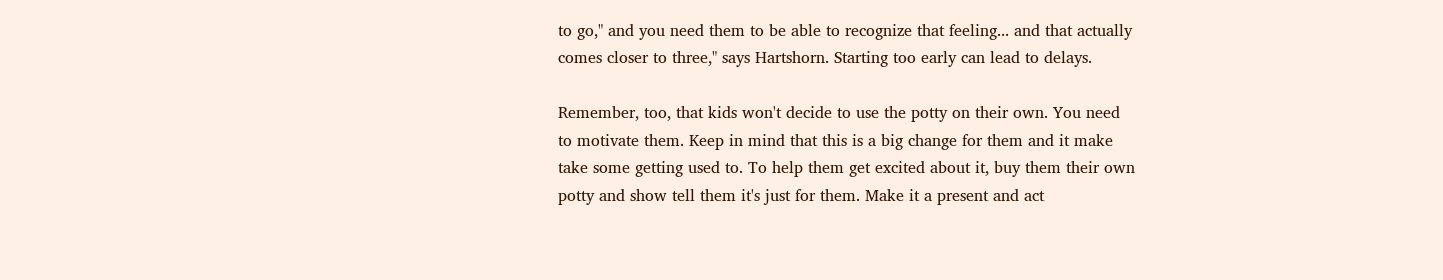to go," and you need them to be able to recognize that feeling... and that actually comes closer to three," says Hartshorn. Starting too early can lead to delays.

Remember, too, that kids won't decide to use the potty on their own. You need to motivate them. Keep in mind that this is a big change for them and it make take some getting used to. To help them get excited about it, buy them their own potty and show tell them it's just for them. Make it a present and act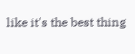like it's the best thing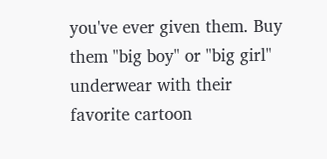you've ever given them. Buy them "big boy" or "big girl" underwear with their favorite cartoon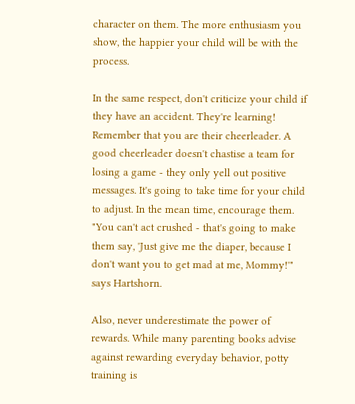character on them. The more enthusiasm you show, the happier your child will be with the process.

In the same respect, don't criticize your child if they have an accident. They're learning! Remember that you are their cheerleader. A good cheerleader doesn't chastise a team for losing a game - they only yell out positive messages. It's going to take time for your child to adjust. In the mean time, encourage them. "You can't act crushed - that's going to make them say, 'Just give me the diaper, because I don't want you to get mad at me, Mommy!'" says Hartshorn.

Also, never underestimate the power of rewards. While many parenting books advise against rewarding everyday behavior, potty training is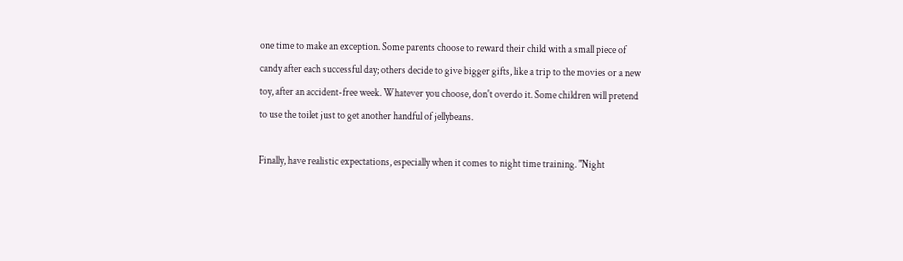one time to make an exception. Some parents choose to reward their child with a small piece of candy after each successful day; others decide to give bigger gifts, like a trip to the movies or a new toy, after an accident-free week. Whatever you choose, don't overdo it. Some children will pretend to use the toilet just to get another handful of jellybeans.

Finally, have realistic expectations, especially when it comes to night time training. "Night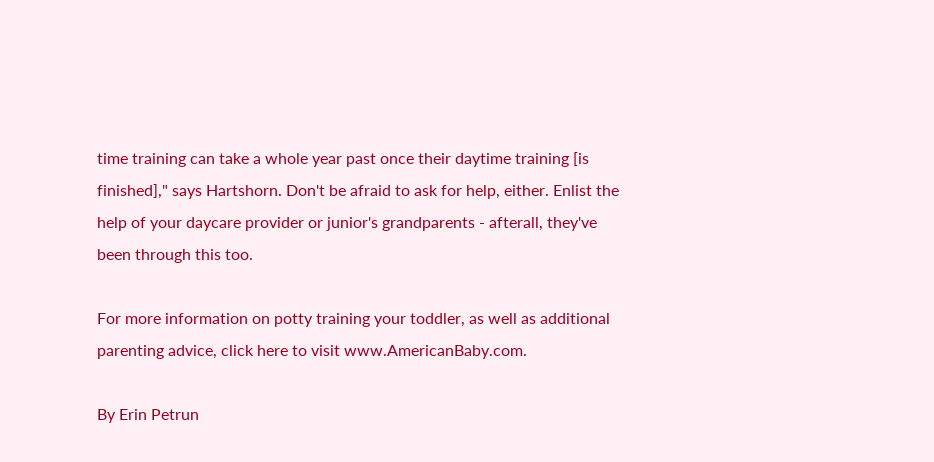time training can take a whole year past once their daytime training [is finished]," says Hartshorn. Don't be afraid to ask for help, either. Enlist the help of your daycare provider or junior's grandparents - afterall, they've been through this too.

For more information on potty training your toddler, as well as additional parenting advice, click here to visit www.AmericanBaby.com.

By Erin Petrun